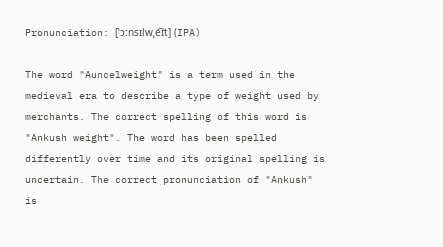Pronunciation: [ˈɔːnsɪlwˌe͡ɪt] (IPA)

The word "Auncelweight" is a term used in the medieval era to describe a type of weight used by merchants. The correct spelling of this word is "Ankush weight". The word has been spelled differently over time and its original spelling is uncertain. The correct pronunciation of "Ankush" is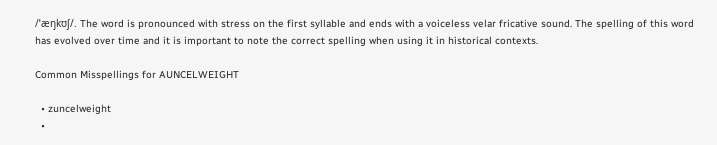/ˈæŋkʊʃ/. The word is pronounced with stress on the first syllable and ends with a voiceless velar fricative sound. The spelling of this word has evolved over time and it is important to note the correct spelling when using it in historical contexts.

Common Misspellings for AUNCELWEIGHT

  • zuncelweight
  •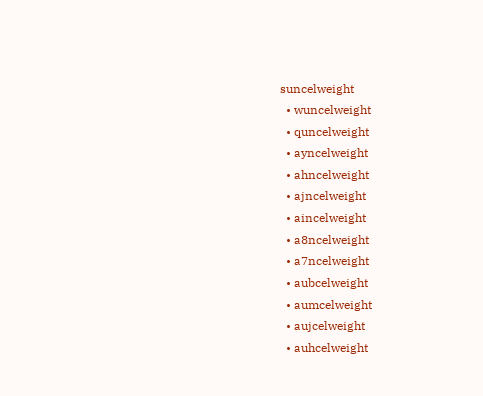suncelweight
  • wuncelweight
  • quncelweight
  • ayncelweight
  • ahncelweight
  • ajncelweight
  • aincelweight
  • a8ncelweight
  • a7ncelweight
  • aubcelweight
  • aumcelweight
  • aujcelweight
  • auhcelweight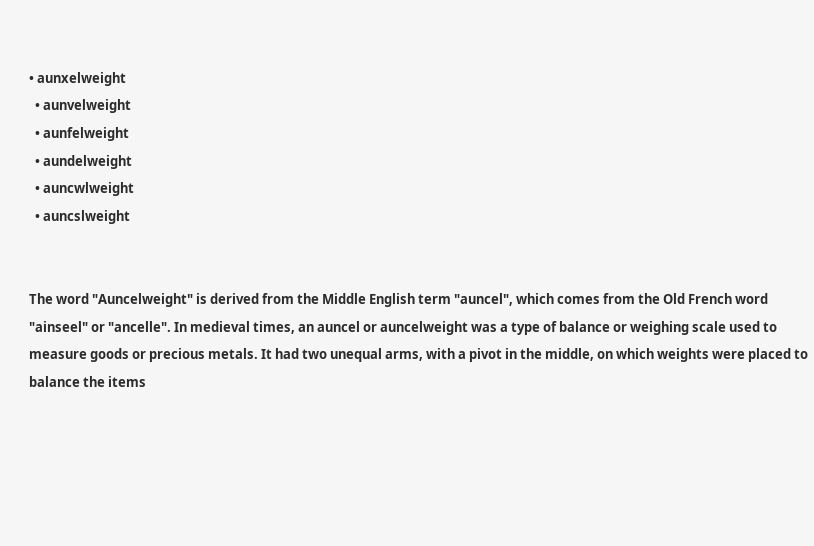• aunxelweight
  • aunvelweight
  • aunfelweight
  • aundelweight
  • auncwlweight
  • auncslweight


The word "Auncelweight" is derived from the Middle English term "auncel", which comes from the Old French word "ainseel" or "ancelle". In medieval times, an auncel or auncelweight was a type of balance or weighing scale used to measure goods or precious metals. It had two unequal arms, with a pivot in the middle, on which weights were placed to balance the items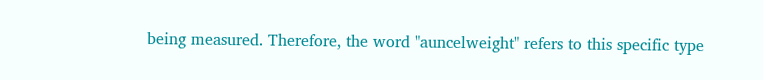being measured. Therefore, the word "auncelweight" refers to this specific type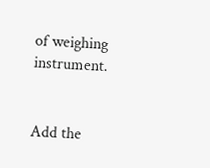of weighing instrument.


Add the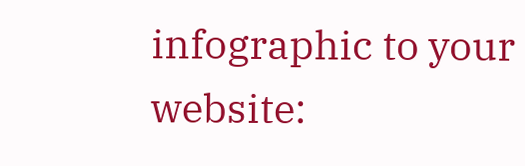infographic to your website: